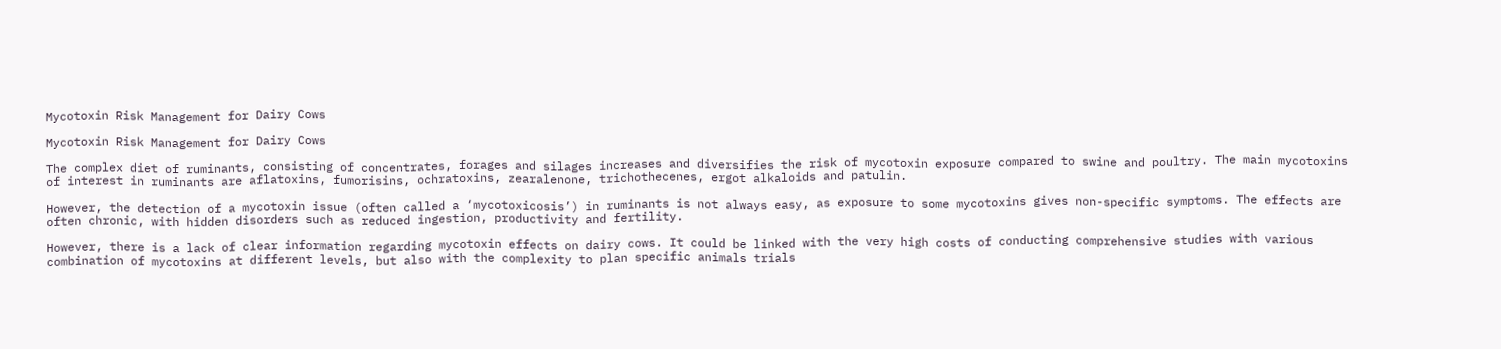Mycotoxin Risk Management for Dairy Cows

Mycotoxin Risk Management for Dairy Cows

The complex diet of ruminants, consisting of concentrates, forages and silages increases and diversifies the risk of mycotoxin exposure compared to swine and poultry. The main mycotoxins of interest in ruminants are aflatoxins, fumorisins, ochratoxins, zearalenone, trichothecenes, ergot alkaloids and patulin.

However, the detection of a mycotoxin issue (often called a ‘mycotoxicosis’) in ruminants is not always easy, as exposure to some mycotoxins gives non-specific symptoms. The effects are often chronic, with hidden disorders such as reduced ingestion, productivity and fertility.

However, there is a lack of clear information regarding mycotoxin effects on dairy cows. It could be linked with the very high costs of conducting comprehensive studies with various combination of mycotoxins at different levels, but also with the complexity to plan specific animals trials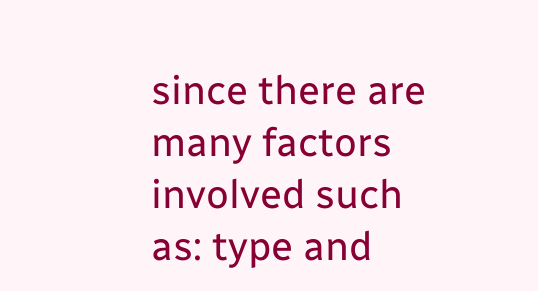since there are many factors involved such as: type and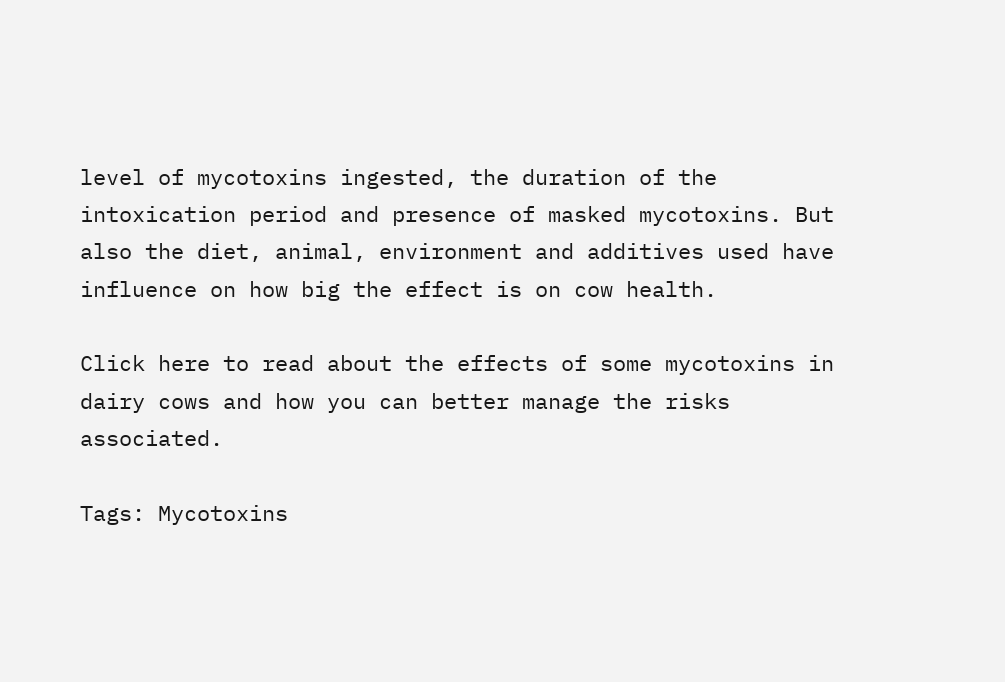level of mycotoxins ingested, the duration of the intoxication period and presence of masked mycotoxins. But also the diet, animal, environment and additives used have influence on how big the effect is on cow health.

Click here to read about the effects of some mycotoxins in dairy cows and how you can better manage the risks associated.

Tags: Mycotoxins